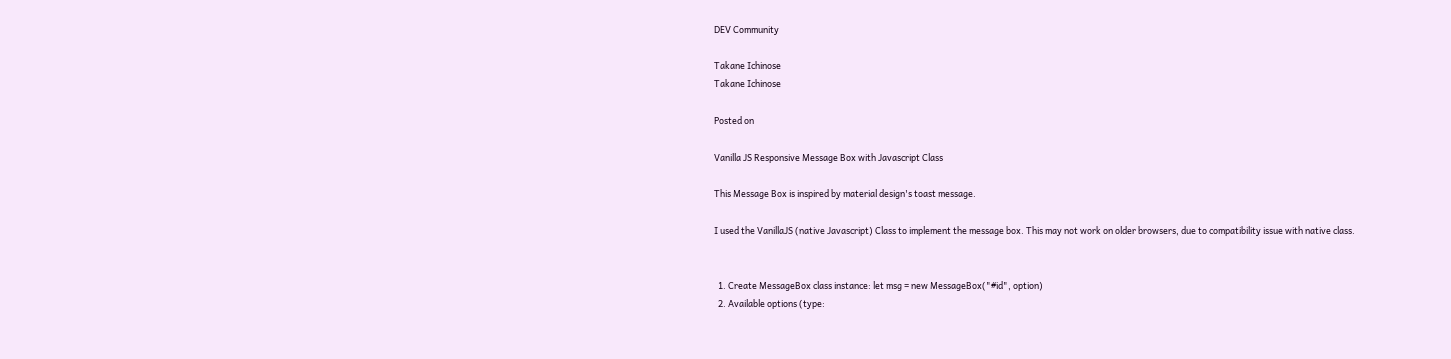DEV Community

Takane Ichinose
Takane Ichinose

Posted on

Vanilla JS Responsive Message Box with Javascript Class

This Message Box is inspired by material design's toast message.

I used the VanillaJS (native Javascript) Class to implement the message box. This may not work on older browsers, due to compatibility issue with native class.


  1. Create MessageBox class instance: let msg = new MessageBox("#id", option)
  2. Available options (type: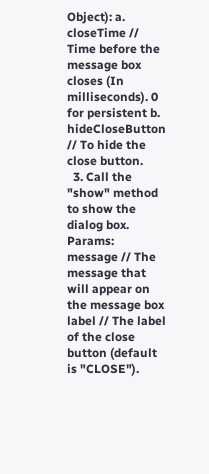Object): a. closeTime // Time before the message box closes (In milliseconds). 0 for persistent b. hideCloseButton // To hide the close button.
  3. Call the "show" method to show the dialog box. Params: message // The message that will appear on the message box label // The label of the close button (default is "CLOSE").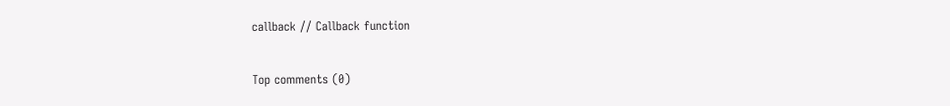callback // Callback function

Top comments (0)